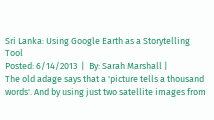Sri Lanka: Using Google Earth as a Storytelling Tool
Posted: 6/14/2013  |  By: Sarah Marshall |
The old adage says that a 'picture tells a thousand words'. And by using just two satellite images from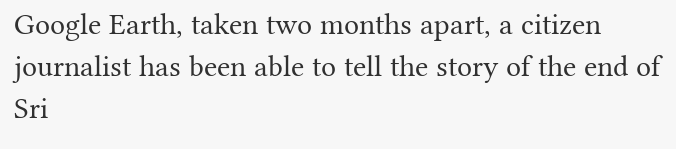Google Earth, taken two months apart, a citizen journalist has been able to tell the story of the end of Sri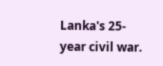Lanka's 25-year civil war.